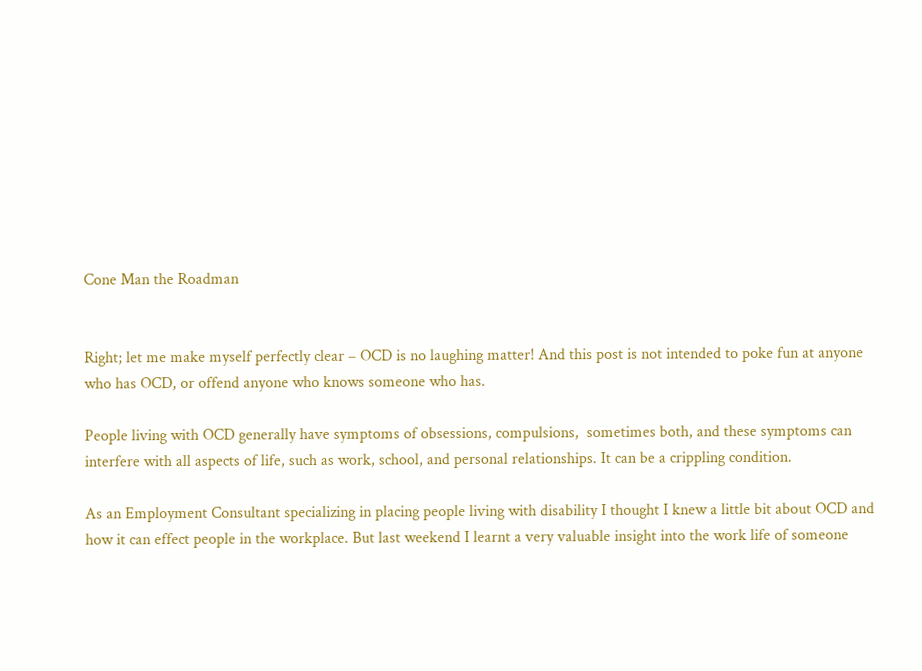Cone Man the Roadman


Right; let me make myself perfectly clear – OCD is no laughing matter! And this post is not intended to poke fun at anyone who has OCD, or offend anyone who knows someone who has.

People living with OCD generally have symptoms of obsessions, compulsions,  sometimes both, and these symptoms can interfere with all aspects of life, such as work, school, and personal relationships. It can be a crippling condition.

As an Employment Consultant specializing in placing people living with disability I thought I knew a little bit about OCD and how it can effect people in the workplace. But last weekend I learnt a very valuable insight into the work life of someone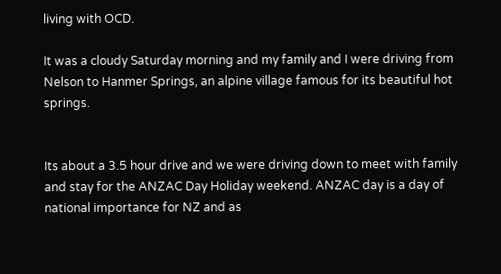living with OCD.

It was a cloudy Saturday morning and my family and I were driving from Nelson to Hanmer Springs, an alpine village famous for its beautiful hot springs.


Its about a 3.5 hour drive and we were driving down to meet with family and stay for the ANZAC Day Holiday weekend. ANZAC day is a day of national importance for NZ and as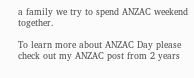a family we try to spend ANZAC weekend together.

To learn more about ANZAC Day please check out my ANZAC post from 2 years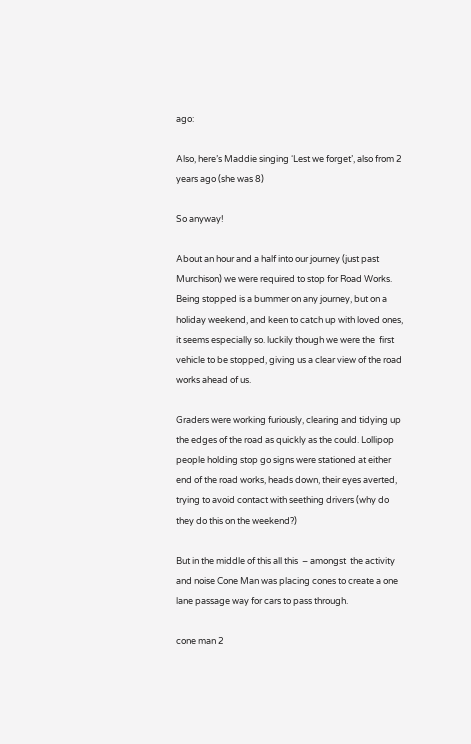ago:

Also, here’s Maddie singing ‘Lest we forget’, also from 2 years ago (she was 8)

So anyway!

About an hour and a half into our journey (just past Murchison) we were required to stop for Road Works. Being stopped is a bummer on any journey, but on a holiday weekend, and keen to catch up with loved ones, it seems especially so. luckily though we were the  first vehicle to be stopped, giving us a clear view of the road works ahead of us.

Graders were working furiously, clearing and tidying up the edges of the road as quickly as the could. Lollipop people holding stop go signs were stationed at either end of the road works, heads down, their eyes averted, trying to avoid contact with seething drivers (why do they do this on the weekend?)

But in the middle of this all this  – amongst  the activity and noise Cone Man was placing cones to create a one lane passage way for cars to pass through.

cone man 2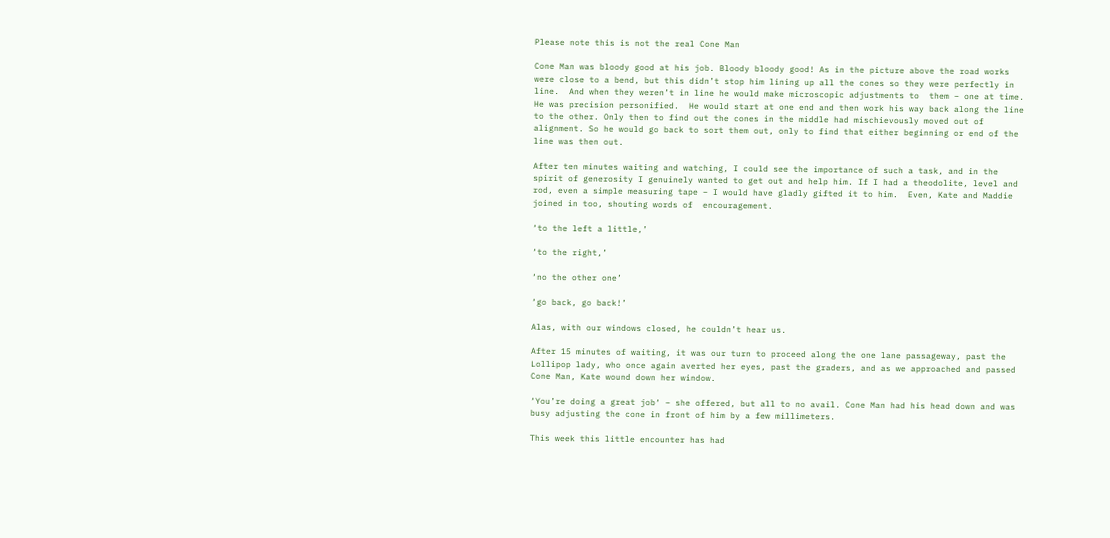Please note this is not the real Cone Man

Cone Man was bloody good at his job. Bloody bloody good! As in the picture above the road works were close to a bend, but this didn’t stop him lining up all the cones so they were perfectly in line.  And when they weren’t in line he would make microscopic adjustments to  them – one at time. He was precision personified.  He would start at one end and then work his way back along the line to the other. Only then to find out the cones in the middle had mischievously moved out of alignment. So he would go back to sort them out, only to find that either beginning or end of the line was then out.

After ten minutes waiting and watching, I could see the importance of such a task, and in the spirit of generosity I genuinely wanted to get out and help him. If I had a theodolite, level and rod, even a simple measuring tape – I would have gladly gifted it to him.  Even, Kate and Maddie joined in too, shouting words of  encouragement.

‘to the left a little,’

‘to the right,’

‘no the other one’

‘go back, go back!’

Alas, with our windows closed, he couldn’t hear us.

After 15 minutes of waiting, it was our turn to proceed along the one lane passageway, past the Lollipop lady, who once again averted her eyes, past the graders, and as we approached and passed Cone Man, Kate wound down her window.

‘You’re doing a great job‘ – she offered, but all to no avail. Cone Man had his head down and was busy adjusting the cone in front of him by a few millimeters.

This week this little encounter has had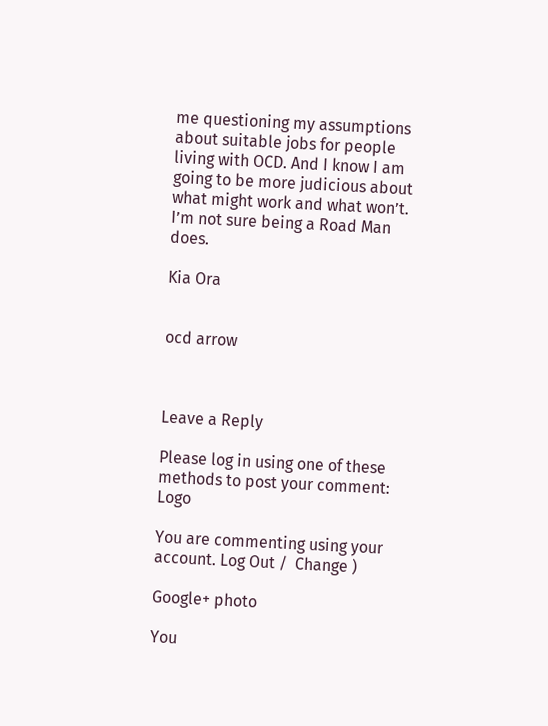me questioning my assumptions about suitable jobs for people living with OCD. And I know I am going to be more judicious about what might work and what won’t. I’m not sure being a Road Man does.

Kia Ora


ocd arrow



Leave a Reply

Please log in using one of these methods to post your comment: Logo

You are commenting using your account. Log Out /  Change )

Google+ photo

You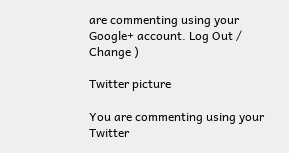are commenting using your Google+ account. Log Out /  Change )

Twitter picture

You are commenting using your Twitter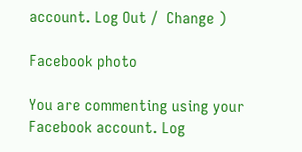account. Log Out /  Change )

Facebook photo

You are commenting using your Facebook account. Log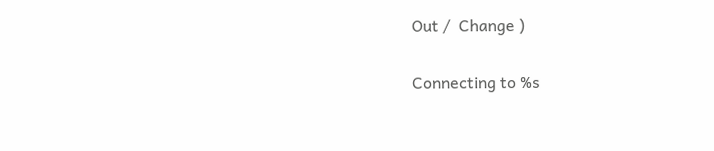Out /  Change )


Connecting to %s